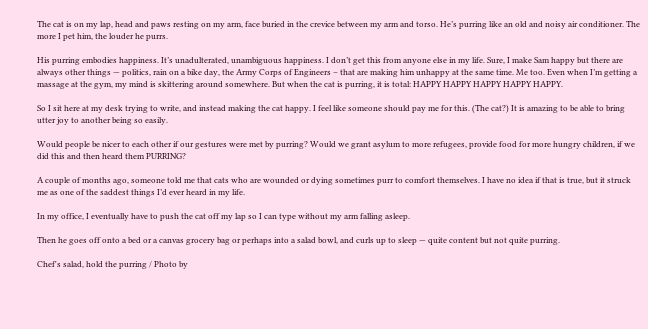The cat is on my lap, head and paws resting on my arm, face buried in the crevice between my arm and torso. He’s purring like an old and noisy air conditioner. The more I pet him, the louder he purrs.

His purring embodies happiness. It’s unadulterated, unambiguous happiness. I don’t get this from anyone else in my life. Sure, I make Sam happy but there are always other things — politics, rain on a bike day, the Army Corps of Engineers – that are making him unhappy at the same time. Me too. Even when I’m getting a massage at the gym, my mind is skittering around somewhere. But when the cat is purring, it is total: HAPPY HAPPY HAPPY HAPPY HAPPY.

So I sit here at my desk trying to write, and instead making the cat happy. I feel like someone should pay me for this. (The cat?) It is amazing to be able to bring utter joy to another being so easily.

Would people be nicer to each other if our gestures were met by purring? Would we grant asylum to more refugees, provide food for more hungry children, if we did this and then heard them PURRING?

A couple of months ago, someone told me that cats who are wounded or dying sometimes purr to comfort themselves. I have no idea if that is true, but it struck me as one of the saddest things I’d ever heard in my life.

In my office, I eventually have to push the cat off my lap so I can type without my arm falling asleep.

Then he goes off onto a bed or a canvas grocery bag or perhaps into a salad bowl, and curls up to sleep — quite content but not quite purring.

Chef's salad, hold the purring / Photo by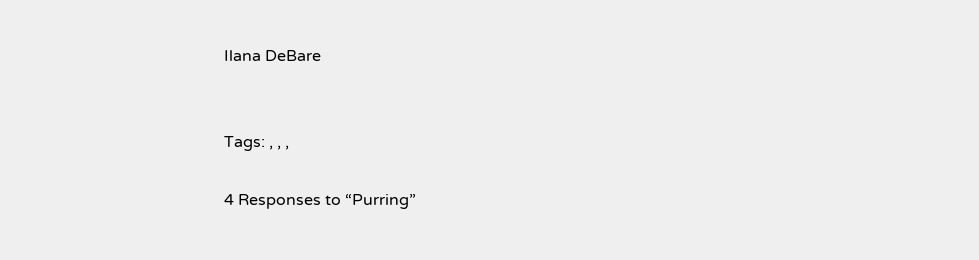Ilana DeBare


Tags: , , ,

4 Responses to “Purring”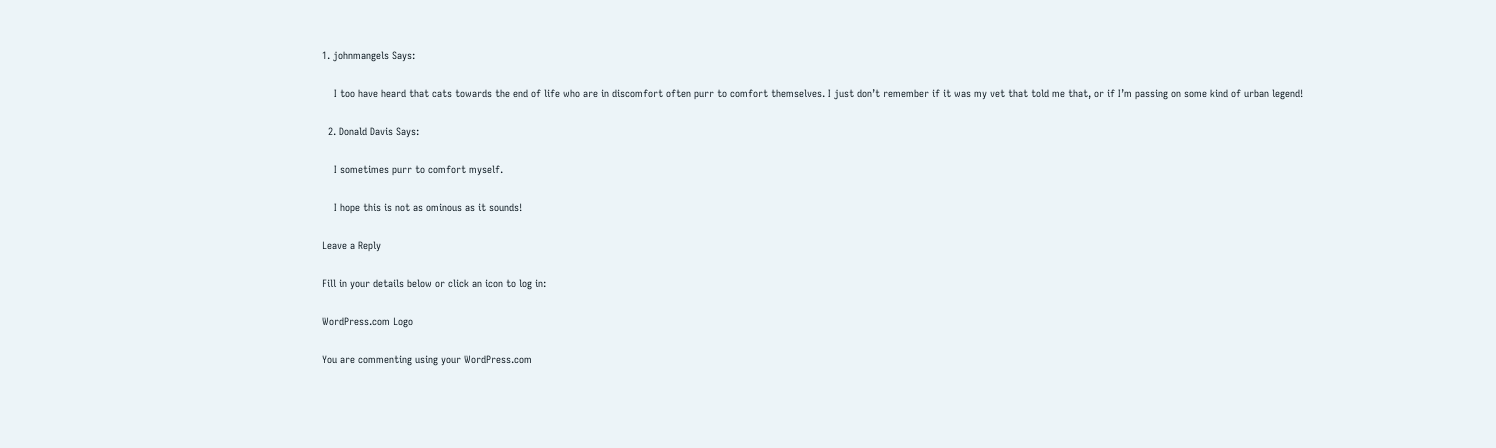1. johnmangels Says:

    I too have heard that cats towards the end of life who are in discomfort often purr to comfort themselves. I just don’t remember if it was my vet that told me that, or if I’m passing on some kind of urban legend!

  2. Donald Davis Says:

    I sometimes purr to comfort myself.

    I hope this is not as ominous as it sounds!

Leave a Reply

Fill in your details below or click an icon to log in:

WordPress.com Logo

You are commenting using your WordPress.com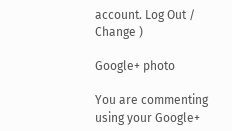account. Log Out /  Change )

Google+ photo

You are commenting using your Google+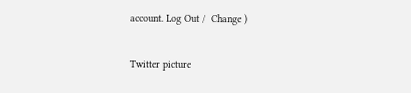account. Log Out /  Change )

Twitter picture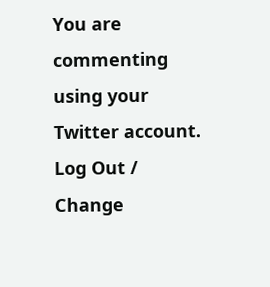You are commenting using your Twitter account. Log Out /  Change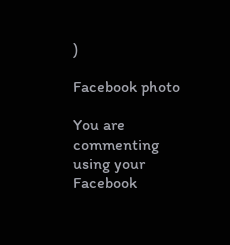)

Facebook photo

You are commenting using your Facebook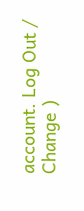account. Log Out /  Change )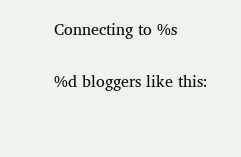Connecting to %s

%d bloggers like this: